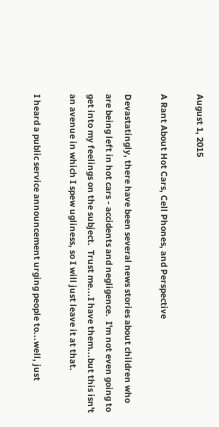August 1, 2015

A Rant About Hot Cars, Cell Phones, and Perspective

Devastatingly, there have been several news stories about children who are being left in hot cars - accidents and negligence.  I'm not even going to get into my feelings on the subject.  Trust me...I have them...but this isn't an avenue in which I spew ugliness, so I will just leave it at that.

I heard a public service announcement urging people to...well, just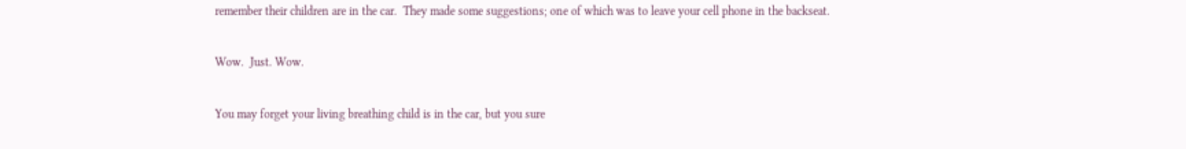remember their children are in the car.  They made some suggestions; one of which was to leave your cell phone in the backseat.

Wow.  Just. Wow.

You may forget your living breathing child is in the car, but you sure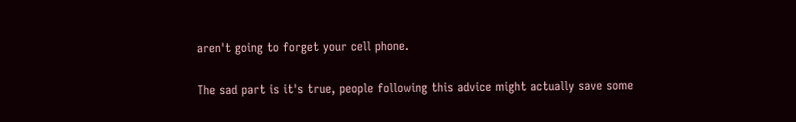aren't going to forget your cell phone.

The sad part is it's true, people following this advice might actually save some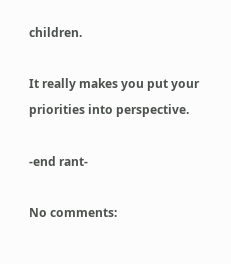children.

It really makes you put your priorities into perspective.

-end rant-

No comments: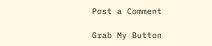Post a Comment

Grab My Button